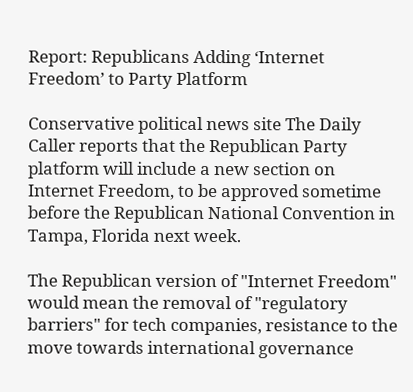Report: Republicans Adding ‘Internet Freedom’ to Party Platform

Conservative political news site The Daily Caller reports that the Republican Party platform will include a new section on Internet Freedom, to be approved sometime before the Republican National Convention in Tampa, Florida next week.

The Republican version of "Internet Freedom" would mean the removal of "regulatory barriers" for tech companies, resistance to the move towards international governance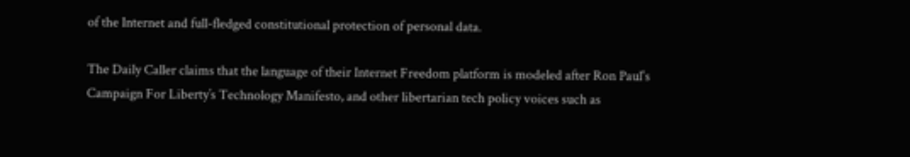of the Internet and full-fledged constitutional protection of personal data.

The Daily Caller claims that the language of their Internet Freedom platform is modeled after Ron Paul's Campaign For Liberty’s Technology Manifesto, and other libertarian tech policy voices such as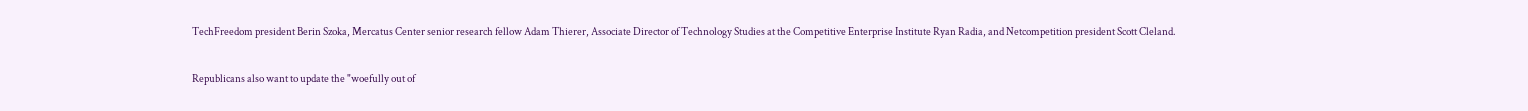TechFreedom president Berin Szoka, Mercatus Center senior research fellow Adam Thierer, Associate Director of Technology Studies at the Competitive Enterprise Institute Ryan Radia, and Netcompetition president Scott Cleland.

Republicans also want to update the "woefully out of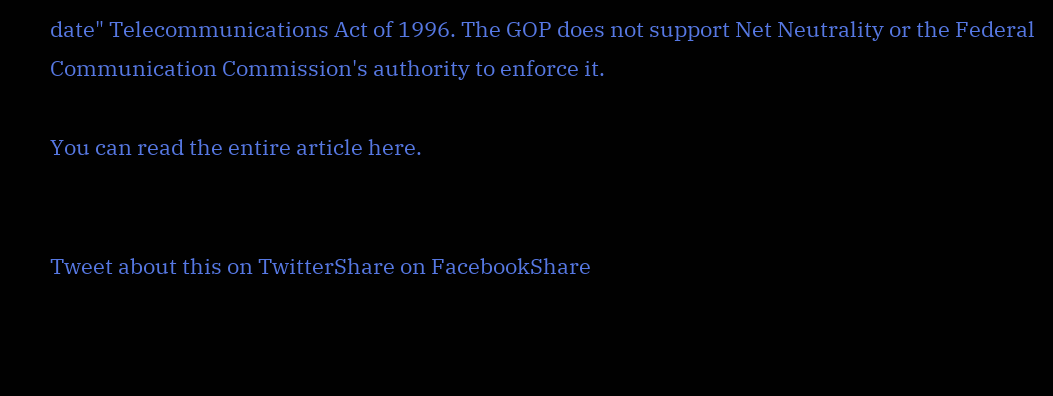date" Telecommunications Act of 1996. The GOP does not support Net Neutrality or the Federal Communication Commission's authority to enforce it.

You can read the entire article here.


Tweet about this on TwitterShare on FacebookShare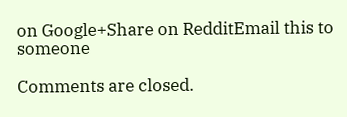on Google+Share on RedditEmail this to someone

Comments are closed.